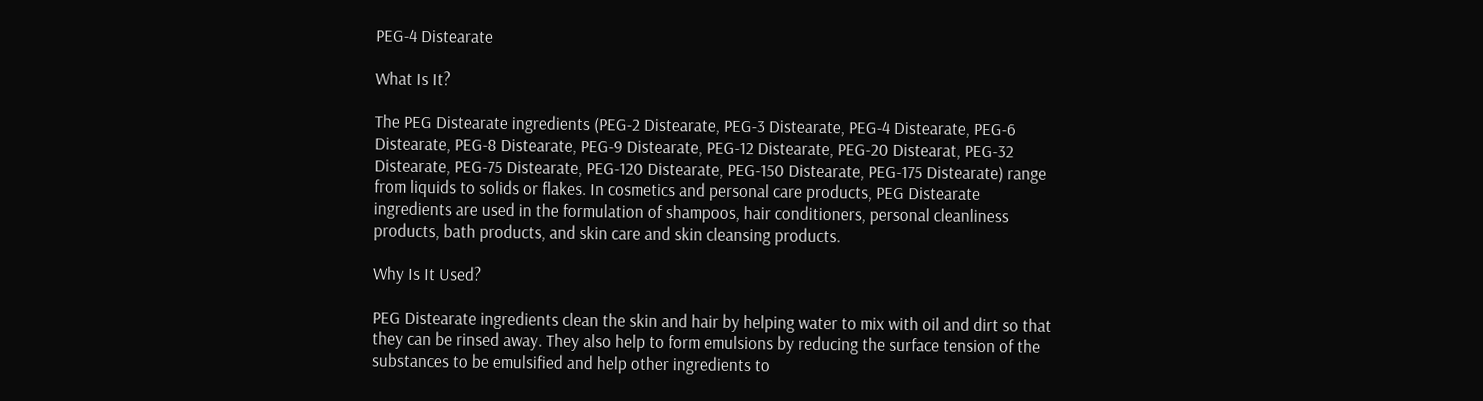PEG-4 Distearate

What Is It?

The PEG Distearate ingredients (PEG-2 Distearate, PEG-3 Distearate, PEG-4 Distearate, PEG-6 Distearate, PEG-8 Distearate, PEG-9 Distearate, PEG-12 Distearate, PEG-20 Distearat, PEG-32 Distearate, PEG-75 Distearate, PEG-120 Distearate, PEG-150 Distearate, PEG-175 Distearate) range from liquids to solids or flakes. In cosmetics and personal care products, PEG Distearate ingredients are used in the formulation of shampoos, hair conditioners, personal cleanliness products, bath products, and skin care and skin cleansing products.

Why Is It Used?

PEG Distearate ingredients clean the skin and hair by helping water to mix with oil and dirt so that they can be rinsed away. They also help to form emulsions by reducing the surface tension of the substances to be emulsified and help other ingredients to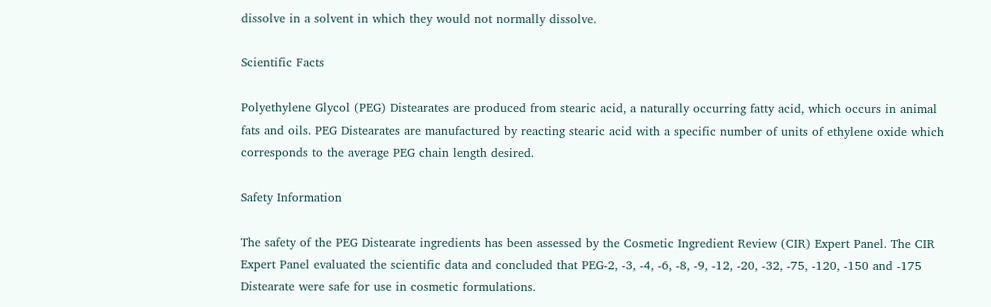dissolve in a solvent in which they would not normally dissolve.

Scientific Facts

Polyethylene Glycol (PEG) Distearates are produced from stearic acid, a naturally occurring fatty acid, which occurs in animal fats and oils. PEG Distearates are manufactured by reacting stearic acid with a specific number of units of ethylene oxide which corresponds to the average PEG chain length desired.

Safety Information

The safety of the PEG Distearate ingredients has been assessed by the Cosmetic Ingredient Review (CIR) Expert Panel. The CIR Expert Panel evaluated the scientific data and concluded that PEG-2, -3, -4, -6, -8, -9, -12, -20, -32, -75, -120, -150 and -175 Distearate were safe for use in cosmetic formulations.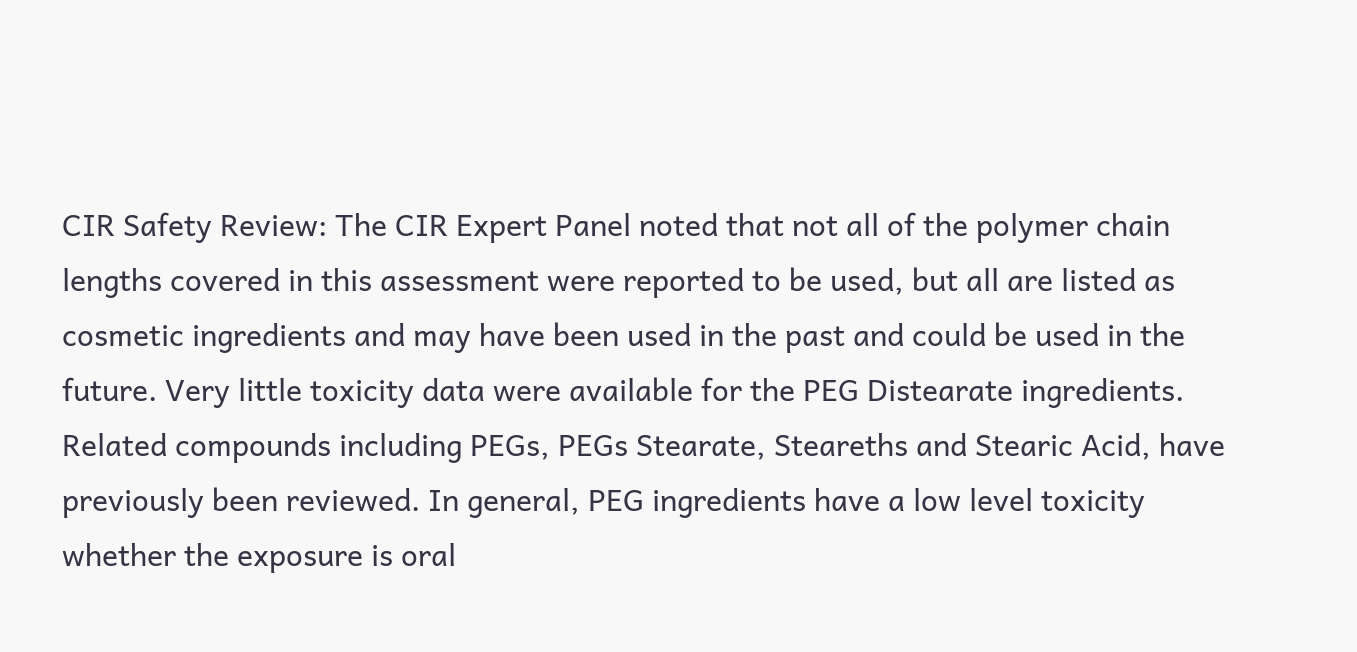CIR Safety Review: The CIR Expert Panel noted that not all of the polymer chain lengths covered in this assessment were reported to be used, but all are listed as cosmetic ingredients and may have been used in the past and could be used in the future. Very little toxicity data were available for the PEG Distearate ingredients. Related compounds including PEGs, PEGs Stearate, Steareths and Stearic Acid, have previously been reviewed. In general, PEG ingredients have a low level toxicity whether the exposure is oral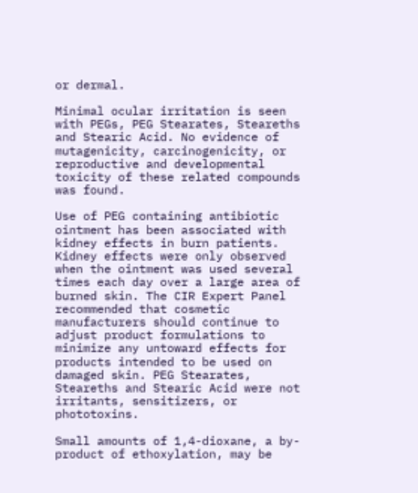or dermal.

Minimal ocular irritation is seen with PEGs, PEG Stearates, Steareths and Stearic Acid. No evidence of mutagenicity, carcinogenicity, or reproductive and developmental toxicity of these related compounds was found.

Use of PEG containing antibiotic ointment has been associated with kidney effects in burn patients. Kidney effects were only observed when the ointment was used several times each day over a large area of burned skin. The CIR Expert Panel recommended that cosmetic manufacturers should continue to adjust product formulations to minimize any untoward effects for products intended to be used on damaged skin. PEG Stearates, Steareths and Stearic Acid were not irritants, sensitizers, or phototoxins.

Small amounts of 1,4-dioxane, a by-product of ethoxylation, may be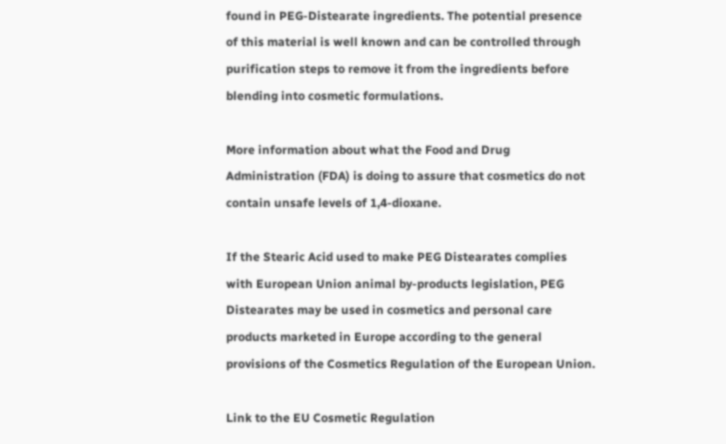found in PEG-Distearate ingredients. The potential presence of this material is well known and can be controlled through purification steps to remove it from the ingredients before blending into cosmetic formulations.

More information about what the Food and Drug Administration (FDA) is doing to assure that cosmetics do not contain unsafe levels of 1,4-dioxane.

If the Stearic Acid used to make PEG Distearates complies with European Union animal by-products legislation, PEG Distearates may be used in cosmetics and personal care products marketed in Europe according to the general provisions of the Cosmetics Regulation of the European Union.

Link to the EU Cosmetic Regulation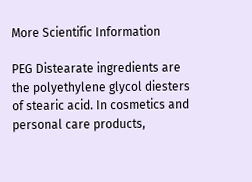More Scientific Information

PEG Distearate ingredients are the polyethylene glycol diesters of stearic acid. In cosmetics and personal care products,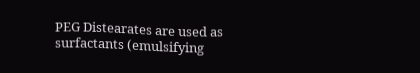PEG Distearates are used as surfactants (emulsifying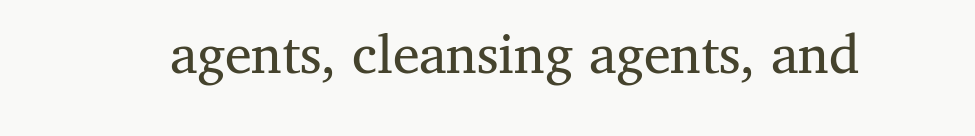agents, cleansing agents, and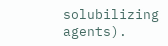solubilizing agents).